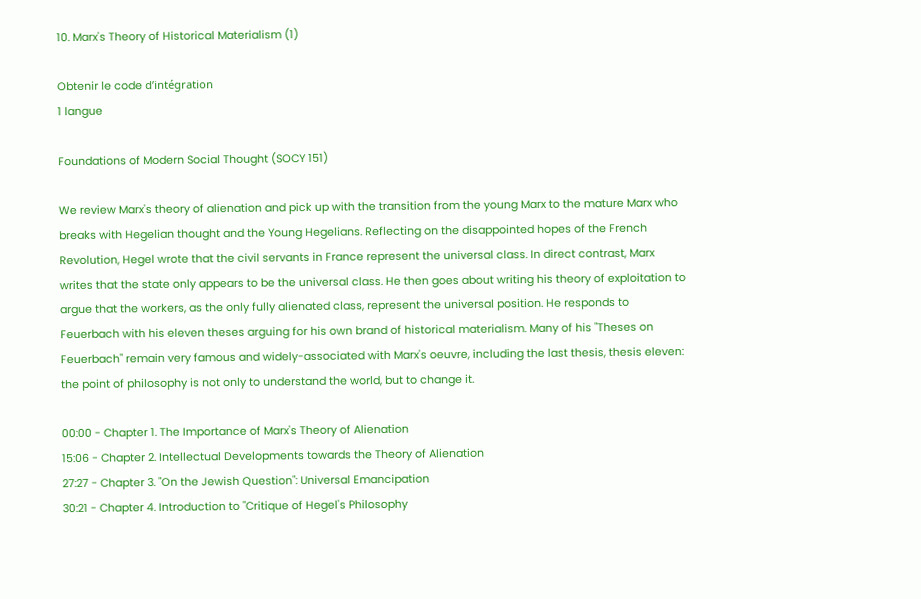10. Marx's Theory of Historical Materialism (1)

Obtenir le code d’intégration
1 langue

Foundations of Modern Social Thought (SOCY 151)

We review Marx's theory of alienation and pick up with the transition from the young Marx to the mature Marx who breaks with Hegelian thought and the Young Hegelians. Reflecting on the disappointed hopes of the French Revolution, Hegel wrote that the civil servants in France represent the universal class. In direct contrast, Marx writes that the state only appears to be the universal class. He then goes about writing his theory of exploitation to argue that the workers, as the only fully alienated class, represent the universal position. He responds to Feuerbach with his eleven theses arguing for his own brand of historical materialism. Many of his "Theses on Feuerbach" remain very famous and widely-associated with Marx's oeuvre, including the last thesis, thesis eleven: the point of philosophy is not only to understand the world, but to change it.

00:00 - Chapter 1. The Importance of Marx's Theory of Alienation
15:06 - Chapter 2. Intellectual Developments towards the Theory of Alienation
27:27 - Chapter 3. "On the Jewish Question": Universal Emancipation
30:21 - Chapter 4. Introduction to "Critique of Hegel's Philosophy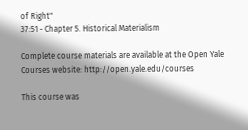of Right"
37:51 - Chapter 5. Historical Materialism

Complete course materials are available at the Open Yale Courses website: http://open.yale.edu/courses

This course was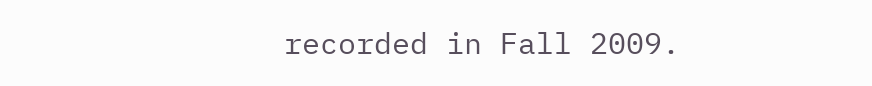recorded in Fall 2009.